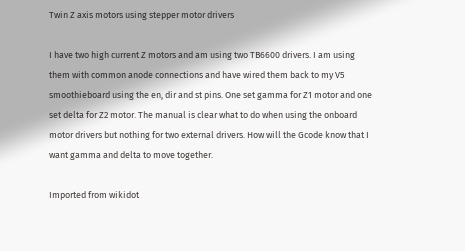Twin Z axis motors using stepper motor drivers

I have two high current Z motors and am using two TB6600 drivers. I am using them with common anode connections and have wired them back to my V5 smoothieboard using the en, dir and st pins. One set gamma for Z1 motor and one set delta for Z2 motor. The manual is clear what to do when using the onboard motor drivers but nothing for two external drivers. How will the Gcode know that I want gamma and delta to move together.

Imported from wikidot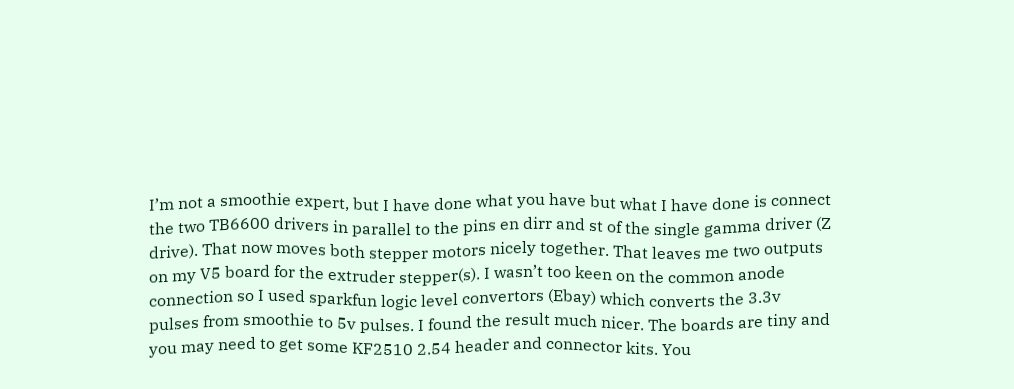I’m not a smoothie expert, but I have done what you have but what I have done is connect the two TB6600 drivers in parallel to the pins en dirr and st of the single gamma driver (Z drive). That now moves both stepper motors nicely together. That leaves me two outputs on my V5 board for the extruder stepper(s). I wasn’t too keen on the common anode connection so I used sparkfun logic level convertors (Ebay) which converts the 3.3v pulses from smoothie to 5v pulses. I found the result much nicer. The boards are tiny and you may need to get some KF2510 2.54 header and connector kits. You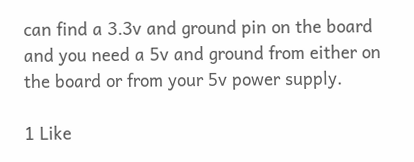can find a 3.3v and ground pin on the board and you need a 5v and ground from either on the board or from your 5v power supply.

1 Like